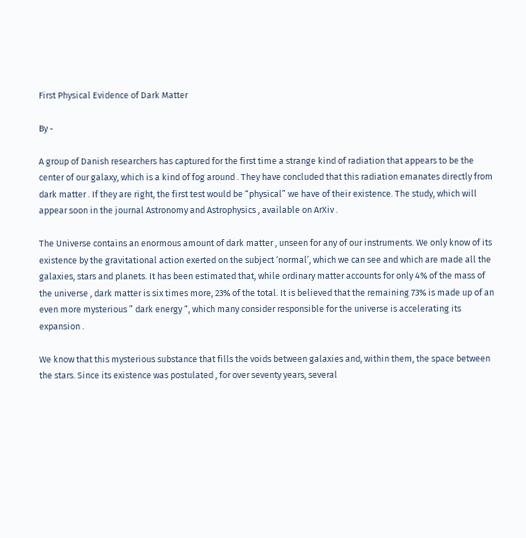First Physical Evidence of Dark Matter

By -

A group of Danish researchers has captured for the first time a strange kind of radiation that appears to be the center of our galaxy, which is a kind of fog around . They have concluded that this radiation emanates directly from dark matter . If they are right, the first test would be “physical” we have of their existence. The study, which will appear soon in the journal Astronomy and Astrophysics , available on ArXiv .

The Universe contains an enormous amount of dark matter , unseen for any of our instruments. We only know of its existence by the gravitational action exerted on the subject ‘normal’, which we can see and which are made all the galaxies, stars and planets. It has been estimated that, while ordinary matter accounts for only 4% of the mass of the universe , dark matter is six times more, 23% of the total. It is believed that the remaining 73% is made up of an even more mysterious ” dark energy “, which many consider responsible for the universe is accelerating its expansion .

We know that this mysterious substance that fills the voids between galaxies and, within them, the space between the stars. Since its existence was postulated , for over seventy years, several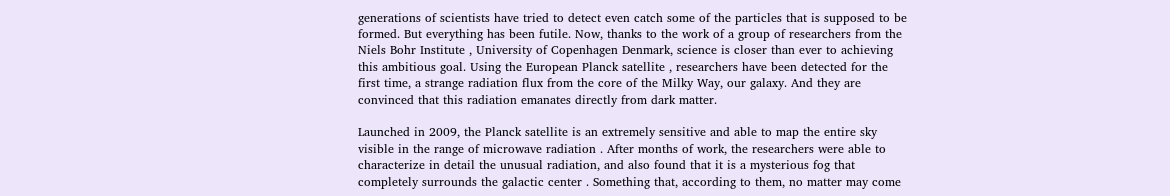generations of scientists have tried to detect even catch some of the particles that is supposed to be formed. But everything has been futile. Now, thanks to the work of a group of researchers from the Niels Bohr Institute , University of Copenhagen Denmark, science is closer than ever to achieving this ambitious goal. Using the European Planck satellite , researchers have been detected for the first time, a strange radiation flux from the core of the Milky Way, our galaxy. And they are convinced that this radiation emanates directly from dark matter.

Launched in 2009, the Planck satellite is an extremely sensitive and able to map the entire sky visible in the range of microwave radiation . After months of work, the researchers were able to characterize in detail the unusual radiation, and also found that it is a mysterious fog that completely surrounds the galactic center . Something that, according to them, no matter may come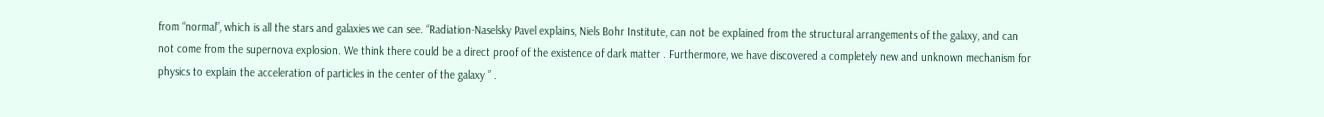from “normal”, which is all the stars and galaxies we can see. “Radiation-Naselsky Pavel explains, Niels Bohr Institute, can not be explained from the structural arrangements of the galaxy, and can not come from the supernova explosion. We think there could be a direct proof of the existence of dark matter . Furthermore, we have discovered a completely new and unknown mechanism for physics to explain the acceleration of particles in the center of the galaxy ” .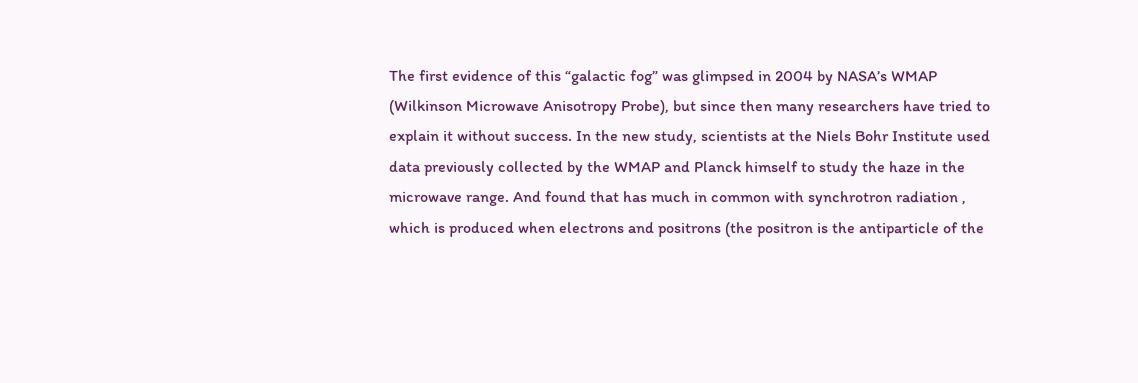The first evidence of this “galactic fog” was glimpsed in 2004 by NASA’s WMAP (Wilkinson Microwave Anisotropy Probe), but since then many researchers have tried to explain it without success. In the new study, scientists at the Niels Bohr Institute used data previously collected by the WMAP and Planck himself to study the haze in the microwave range. And found that has much in common with synchrotron radiation , which is produced when electrons and positrons (the positron is the antiparticle of the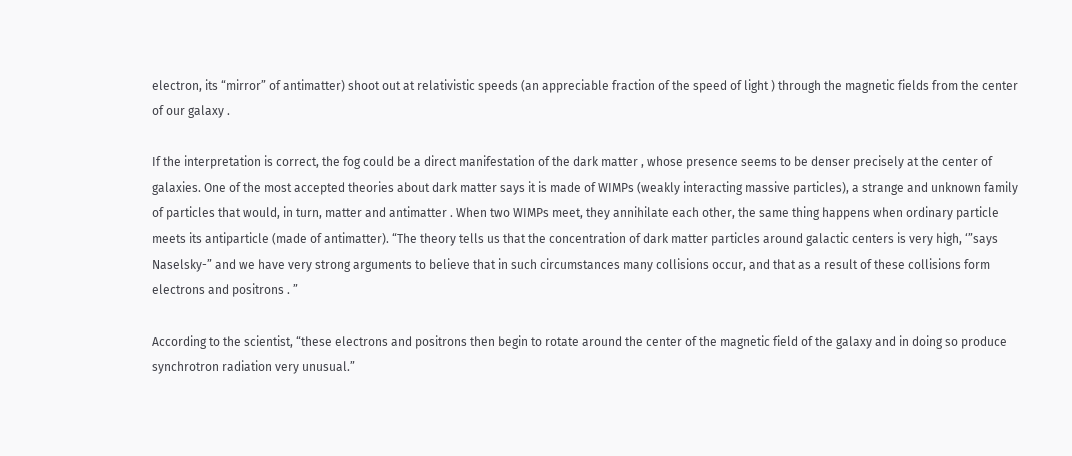electron, its “mirror” of antimatter) shoot out at relativistic speeds (an appreciable fraction of the speed of light ) through the magnetic fields from the center of our galaxy .

If the interpretation is correct, the fog could be a direct manifestation of the dark matter , whose presence seems to be denser precisely at the center of galaxies. One of the most accepted theories about dark matter says it is made of WIMPs (weakly interacting massive particles), a strange and unknown family of particles that would, in turn, matter and antimatter . When two WIMPs meet, they annihilate each other, the same thing happens when ordinary particle meets its antiparticle (made of antimatter). “The theory tells us that the concentration of dark matter particles around galactic centers is very high, ‘”says Naselsky-” and we have very strong arguments to believe that in such circumstances many collisions occur, and that as a result of these collisions form electrons and positrons . ”

According to the scientist, “these electrons and positrons then begin to rotate around the center of the magnetic field of the galaxy and in doing so produce synchrotron radiation very unusual.”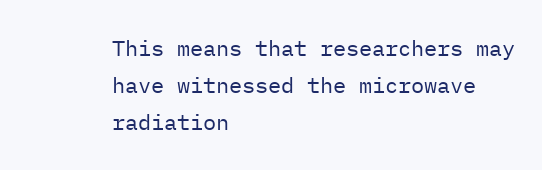This means that researchers may have witnessed the microwave radiation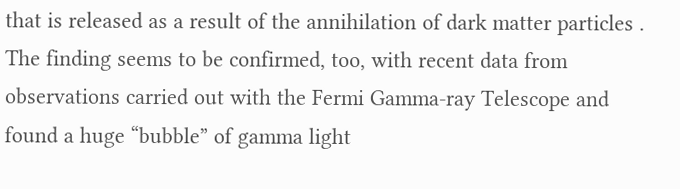that is released as a result of the annihilation of dark matter particles . The finding seems to be confirmed, too, with recent data from observations carried out with the Fermi Gamma-ray Telescope and found a huge “bubble” of gamma light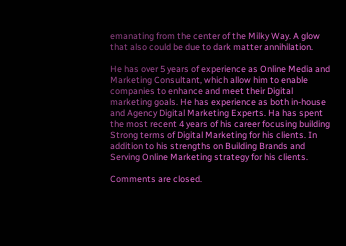emanating from the center of the Milky Way. A glow that also could be due to dark matter annihilation.

He has over 5 years of experience as Online Media and Marketing Consultant, which allow him to enable companies to enhance and meet their Digital marketing goals. He has experience as both in-house and Agency Digital Marketing Experts. Ha has spent the most recent 4 years of his career focusing building Strong terms of Digital Marketing for his clients. In addition to his strengths on Building Brands and Serving Online Marketing strategy for his clients.

Comments are closed.